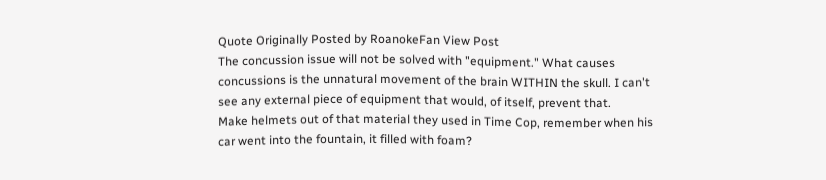Quote Originally Posted by RoanokeFan View Post
The concussion issue will not be solved with "equipment." What causes concussions is the unnatural movement of the brain WITHIN the skull. I can't see any external piece of equipment that would, of itself, prevent that.
Make helmets out of that material they used in Time Cop, remember when his car went into the fountain, it filled with foam?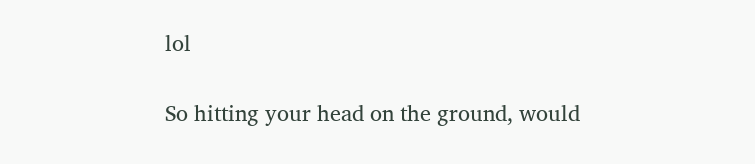lol

So hitting your head on the ground, would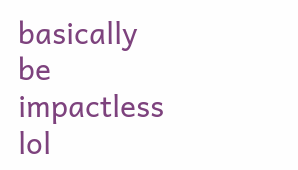basically be impactless lol